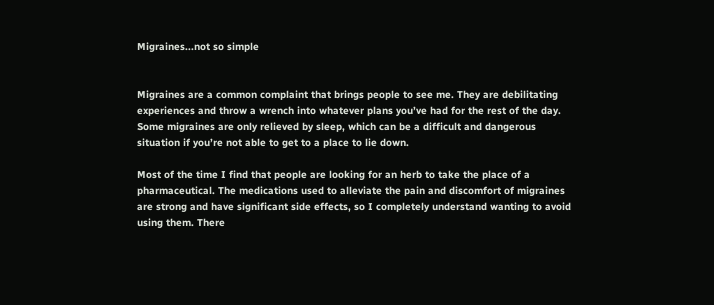Migraines...not so simple


Migraines are a common complaint that brings people to see me. They are debilitating experiences and throw a wrench into whatever plans you’ve had for the rest of the day. Some migraines are only relieved by sleep, which can be a difficult and dangerous situation if you’re not able to get to a place to lie down.

Most of the time I find that people are looking for an herb to take the place of a pharmaceutical. The medications used to alleviate the pain and discomfort of migraines are strong and have significant side effects, so I completely understand wanting to avoid using them. There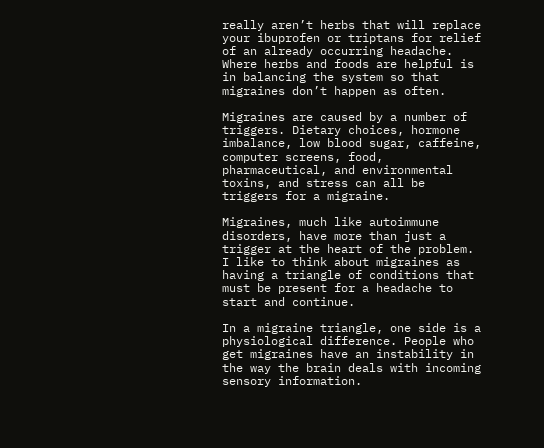really aren’t herbs that will replace your ibuprofen or triptans for relief of an already occurring headache. Where herbs and foods are helpful is in balancing the system so that migraines don’t happen as often.

Migraines are caused by a number of triggers. Dietary choices, hormone imbalance, low blood sugar, caffeine, computer screens, food, pharmaceutical, and environmental toxins, and stress can all be triggers for a migraine.

Migraines, much like autoimmune disorders, have more than just a trigger at the heart of the problem. I like to think about migraines as having a triangle of conditions that must be present for a headache to start and continue.

In a migraine triangle, one side is a physiological difference. People who get migraines have an instability in the way the brain deals with incoming sensory information.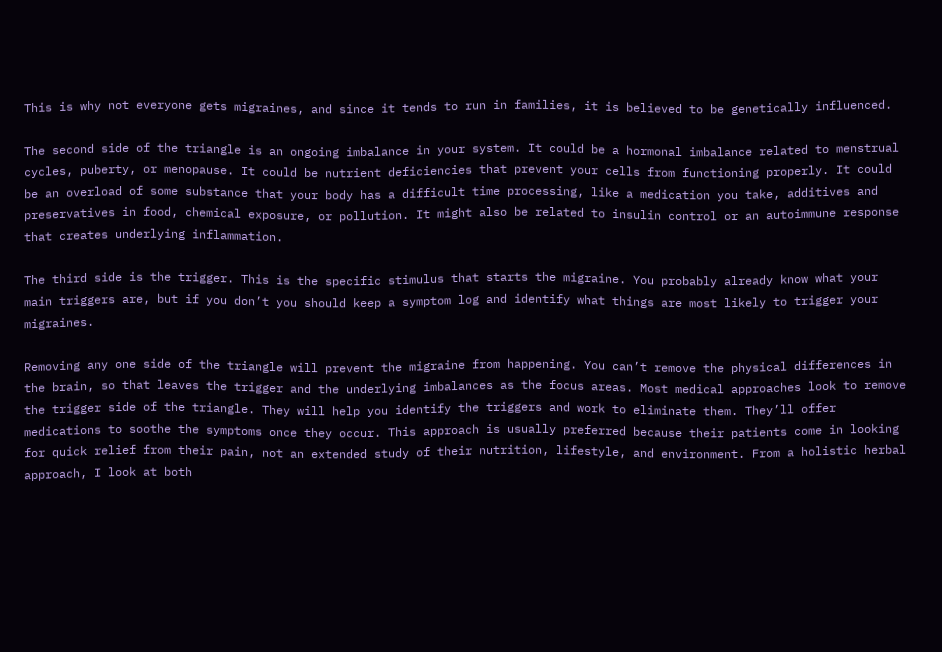This is why not everyone gets migraines, and since it tends to run in families, it is believed to be genetically influenced.

The second side of the triangle is an ongoing imbalance in your system. It could be a hormonal imbalance related to menstrual cycles, puberty, or menopause. It could be nutrient deficiencies that prevent your cells from functioning properly. It could be an overload of some substance that your body has a difficult time processing, like a medication you take, additives and preservatives in food, chemical exposure, or pollution. It might also be related to insulin control or an autoimmune response that creates underlying inflammation.

The third side is the trigger. This is the specific stimulus that starts the migraine. You probably already know what your main triggers are, but if you don’t you should keep a symptom log and identify what things are most likely to trigger your migraines.

Removing any one side of the triangle will prevent the migraine from happening. You can’t remove the physical differences in the brain, so that leaves the trigger and the underlying imbalances as the focus areas. Most medical approaches look to remove the trigger side of the triangle. They will help you identify the triggers and work to eliminate them. They’ll offer medications to soothe the symptoms once they occur. This approach is usually preferred because their patients come in looking for quick relief from their pain, not an extended study of their nutrition, lifestyle, and environment. From a holistic herbal approach, I look at both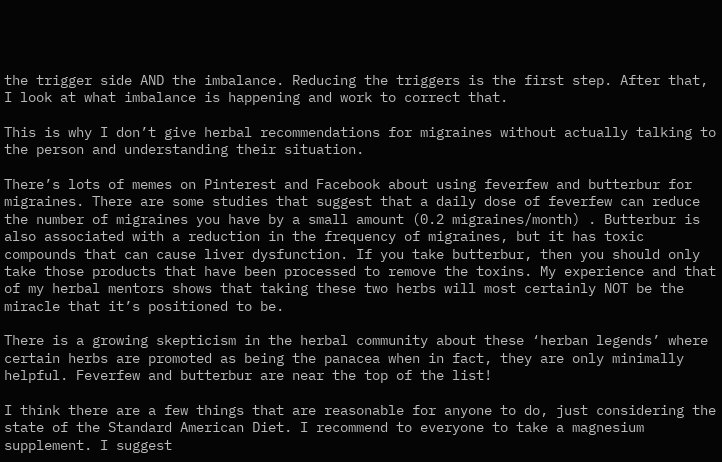the trigger side AND the imbalance. Reducing the triggers is the first step. After that, I look at what imbalance is happening and work to correct that.

This is why I don’t give herbal recommendations for migraines without actually talking to the person and understanding their situation.

There’s lots of memes on Pinterest and Facebook about using feverfew and butterbur for migraines. There are some studies that suggest that a daily dose of feverfew can reduce the number of migraines you have by a small amount (0.2 migraines/month) . Butterbur is also associated with a reduction in the frequency of migraines, but it has toxic compounds that can cause liver dysfunction. If you take butterbur, then you should only take those products that have been processed to remove the toxins. My experience and that of my herbal mentors shows that taking these two herbs will most certainly NOT be the miracle that it’s positioned to be.

There is a growing skepticism in the herbal community about these ‘herban legends’ where certain herbs are promoted as being the panacea when in fact, they are only minimally helpful. Feverfew and butterbur are near the top of the list!

I think there are a few things that are reasonable for anyone to do, just considering the state of the Standard American Diet. I recommend to everyone to take a magnesium supplement. I suggest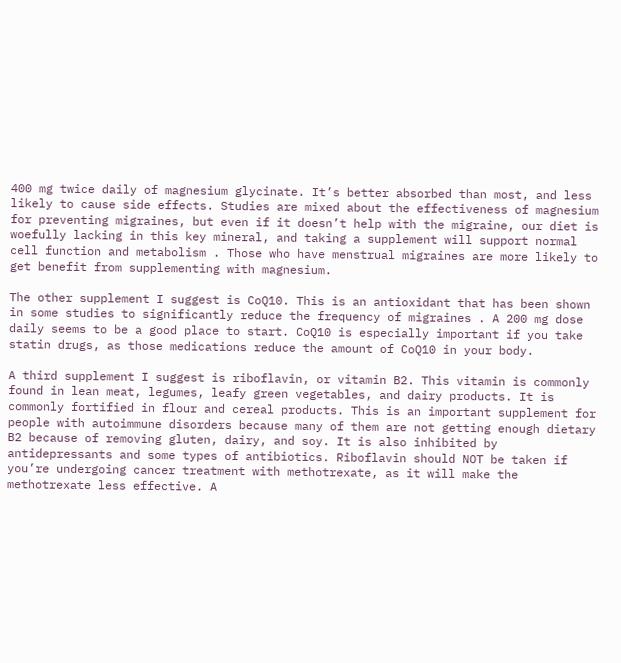400 mg twice daily of magnesium glycinate. It’s better absorbed than most, and less likely to cause side effects. Studies are mixed about the effectiveness of magnesium for preventing migraines, but even if it doesn’t help with the migraine, our diet is woefully lacking in this key mineral, and taking a supplement will support normal cell function and metabolism . Those who have menstrual migraines are more likely to get benefit from supplementing with magnesium.

The other supplement I suggest is CoQ10. This is an antioxidant that has been shown in some studies to significantly reduce the frequency of migraines . A 200 mg dose daily seems to be a good place to start. CoQ10 is especially important if you take statin drugs, as those medications reduce the amount of CoQ10 in your body.

A third supplement I suggest is riboflavin, or vitamin B2. This vitamin is commonly found in lean meat, legumes, leafy green vegetables, and dairy products. It is commonly fortified in flour and cereal products. This is an important supplement for people with autoimmune disorders because many of them are not getting enough dietary B2 because of removing gluten, dairy, and soy. It is also inhibited by antidepressants and some types of antibiotics. Riboflavin should NOT be taken if you’re undergoing cancer treatment with methotrexate, as it will make the methotrexate less effective. A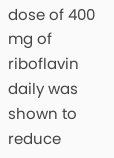dose of 400 mg of riboflavin daily was shown to reduce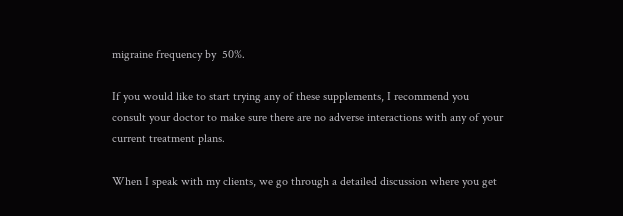migraine frequency by  50%.

If you would like to start trying any of these supplements, I recommend you consult your doctor to make sure there are no adverse interactions with any of your current treatment plans.

When I speak with my clients, we go through a detailed discussion where you get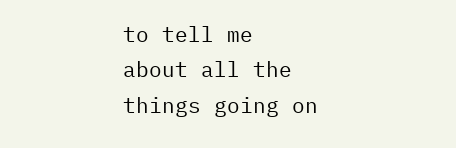to tell me about all the things going on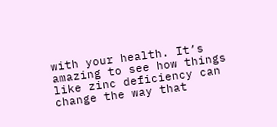with your health. It’s amazing to see how things like zinc deficiency can change the way that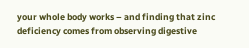your whole body works – and finding that zinc deficiency comes from observing digestive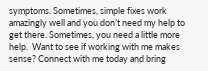symptoms. Sometimes, simple fixes work amazingly well and you don’t need my help to get there. Sometimes, you need a little more help.  Want to see if working with me makes sense? Connect with me today and bring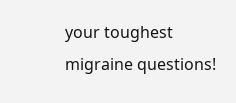your toughest migraine questions!